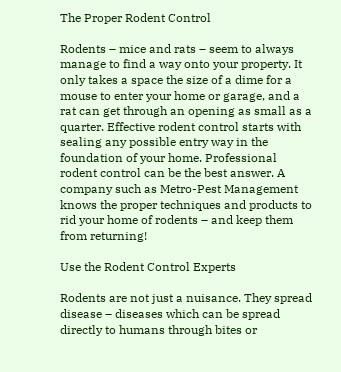The Proper Rodent Control

Rodents – mice and rats – seem to always manage to find a way onto your property. It only takes a space the size of a dime for a mouse to enter your home or garage, and a rat can get through an opening as small as a quarter. Effective rodent control starts with sealing any possible entry way in the foundation of your home. Professional rodent control can be the best answer. A company such as Metro-Pest Management knows the proper techniques and products to rid your home of rodents – and keep them from returning!

Use the Rodent Control Experts

Rodents are not just a nuisance. They spread disease – diseases which can be spread directly to humans through bites or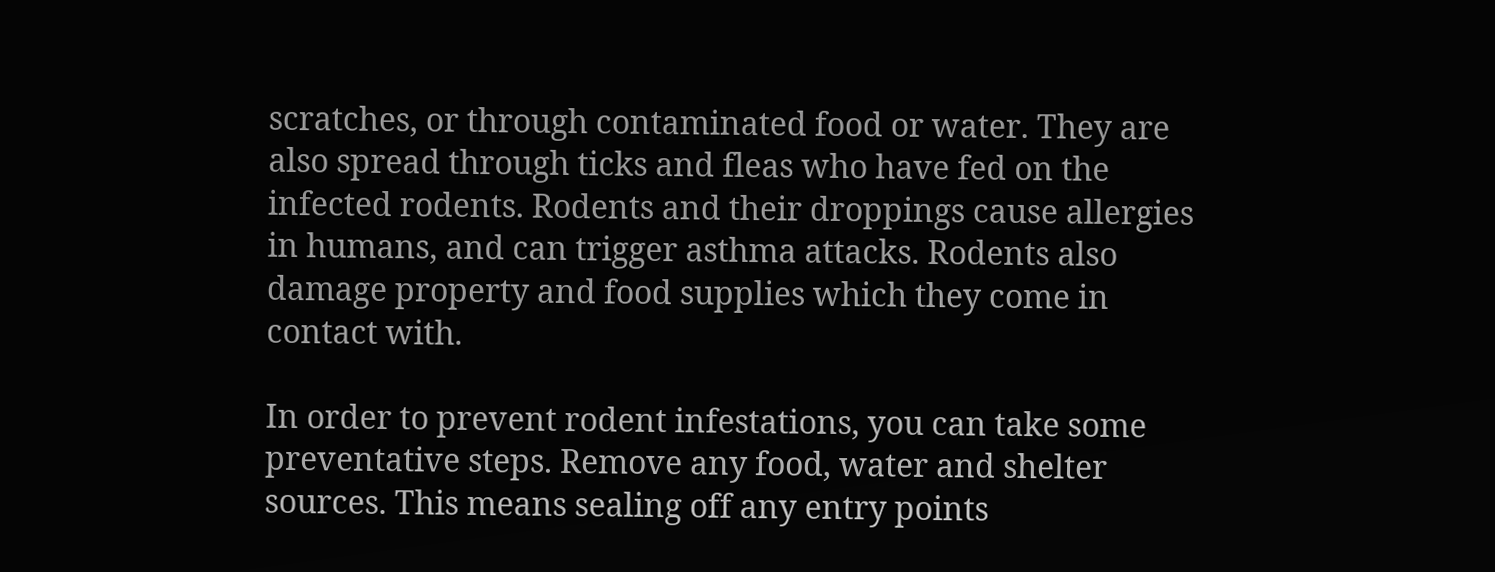scratches, or through contaminated food or water. They are also spread through ticks and fleas who have fed on the infected rodents. Rodents and their droppings cause allergies in humans, and can trigger asthma attacks. Rodents also damage property and food supplies which they come in contact with.

In order to prevent rodent infestations, you can take some preventative steps. Remove any food, water and shelter sources. This means sealing off any entry points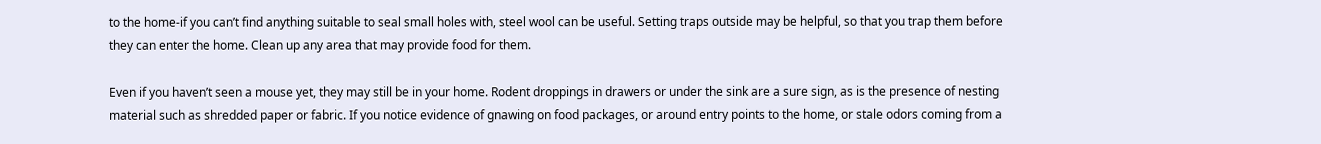to the home-if you can’t find anything suitable to seal small holes with, steel wool can be useful. Setting traps outside may be helpful, so that you trap them before they can enter the home. Clean up any area that may provide food for them.

Even if you haven’t seen a mouse yet, they may still be in your home. Rodent droppings in drawers or under the sink are a sure sign, as is the presence of nesting material such as shredded paper or fabric. If you notice evidence of gnawing on food packages, or around entry points to the home, or stale odors coming from a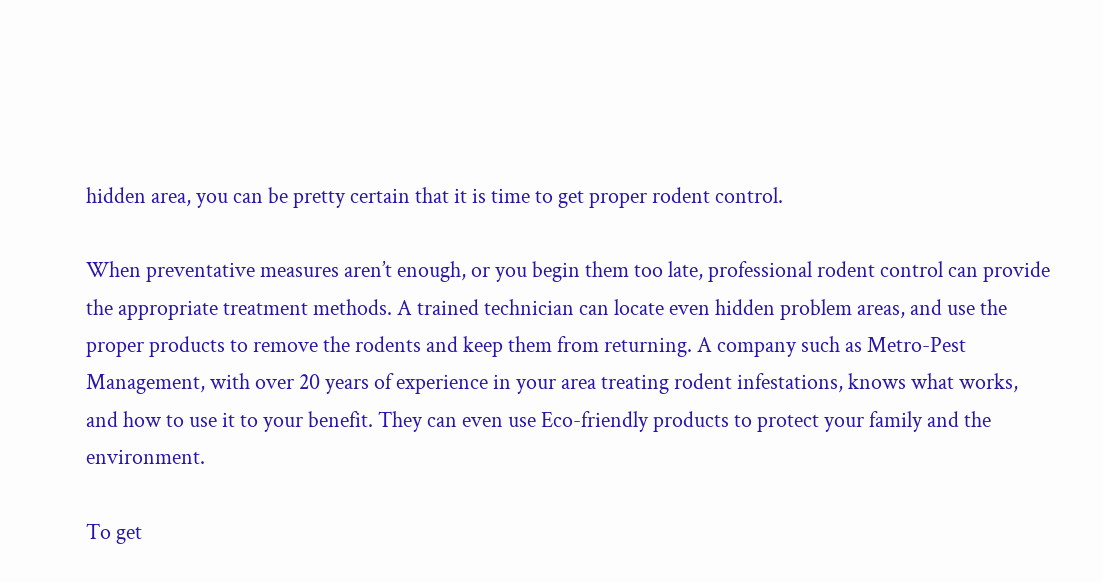hidden area, you can be pretty certain that it is time to get proper rodent control.

When preventative measures aren’t enough, or you begin them too late, professional rodent control can provide the appropriate treatment methods. A trained technician can locate even hidden problem areas, and use the proper products to remove the rodents and keep them from returning. A company such as Metro-Pest Management, with over 20 years of experience in your area treating rodent infestations, knows what works, and how to use it to your benefit. They can even use Eco-friendly products to protect your family and the environment.

To get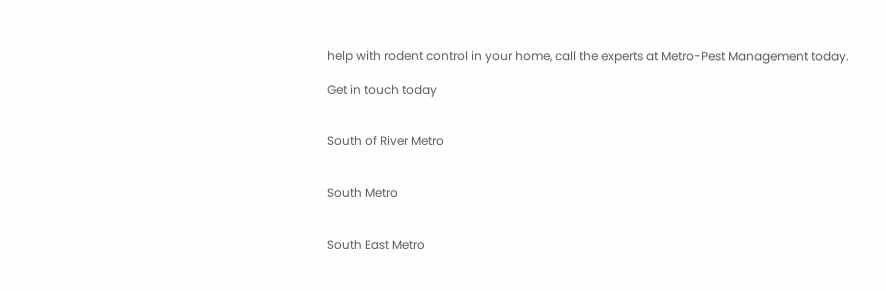help with rodent control in your home, call the experts at Metro-Pest Management today.

Get in touch today


South of River Metro


South Metro


South East Metro